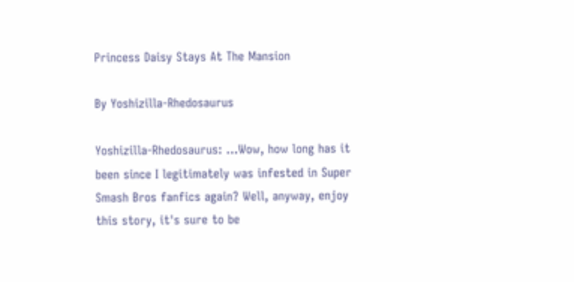Princess Daisy Stays At The Mansion

By Yoshizilla-Rhedosaurus

Yoshizilla-Rhedosaurus: ...Wow, how long has it been since I legitimately was infested in Super Smash Bros fanfics again? Well, anyway, enjoy this story, it's sure to be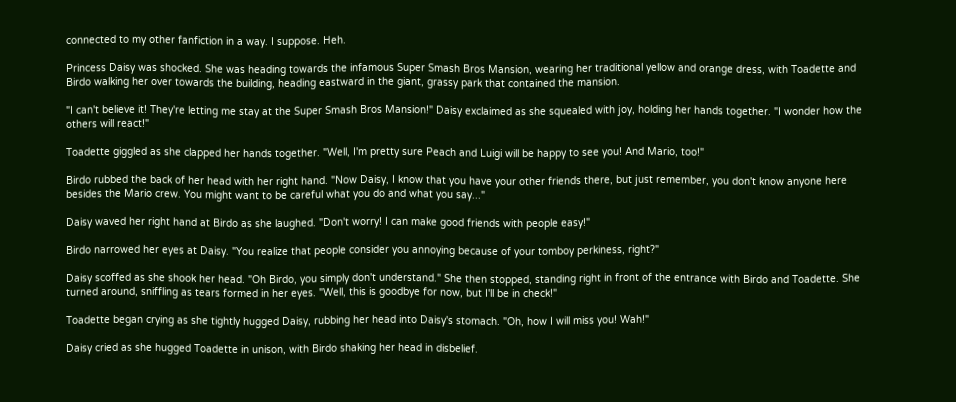connected to my other fanfiction in a way. I suppose. Heh.

Princess Daisy was shocked. She was heading towards the infamous Super Smash Bros Mansion, wearing her traditional yellow and orange dress, with Toadette and Birdo walking her over towards the building, heading eastward in the giant, grassy park that contained the mansion.

"I can't believe it! They're letting me stay at the Super Smash Bros Mansion!" Daisy exclaimed as she squealed with joy, holding her hands together. "I wonder how the others will react!"

Toadette giggled as she clapped her hands together. "Well, I'm pretty sure Peach and Luigi will be happy to see you! And Mario, too!"

Birdo rubbed the back of her head with her right hand. "Now Daisy, I know that you have your other friends there, but just remember, you don't know anyone here besides the Mario crew. You might want to be careful what you do and what you say..."

Daisy waved her right hand at Birdo as she laughed. "Don't worry! I can make good friends with people easy!"

Birdo narrowed her eyes at Daisy. "You realize that people consider you annoying because of your tomboy perkiness, right?"

Daisy scoffed as she shook her head. "Oh Birdo, you simply don't understand." She then stopped, standing right in front of the entrance with Birdo and Toadette. She turned around, sniffling as tears formed in her eyes. "Well, this is goodbye for now, but I'll be in check!"

Toadette began crying as she tightly hugged Daisy, rubbing her head into Daisy's stomach. "Oh, how I will miss you! Wah!"

Daisy cried as she hugged Toadette in unison, with Birdo shaking her head in disbelief.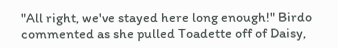"All right, we've stayed here long enough!" Birdo commented as she pulled Toadette off of Daisy,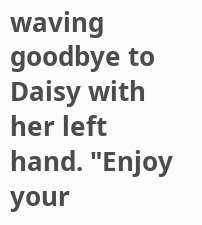waving goodbye to Daisy with her left hand. "Enjoy your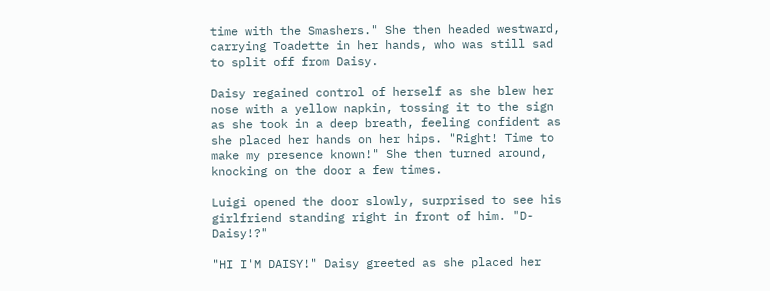time with the Smashers." She then headed westward, carrying Toadette in her hands, who was still sad to split off from Daisy.

Daisy regained control of herself as she blew her nose with a yellow napkin, tossing it to the sign as she took in a deep breath, feeling confident as she placed her hands on her hips. "Right! Time to make my presence known!" She then turned around, knocking on the door a few times.

Luigi opened the door slowly, surprised to see his girlfriend standing right in front of him. "D-Daisy!?"

"HI I'M DAISY!" Daisy greeted as she placed her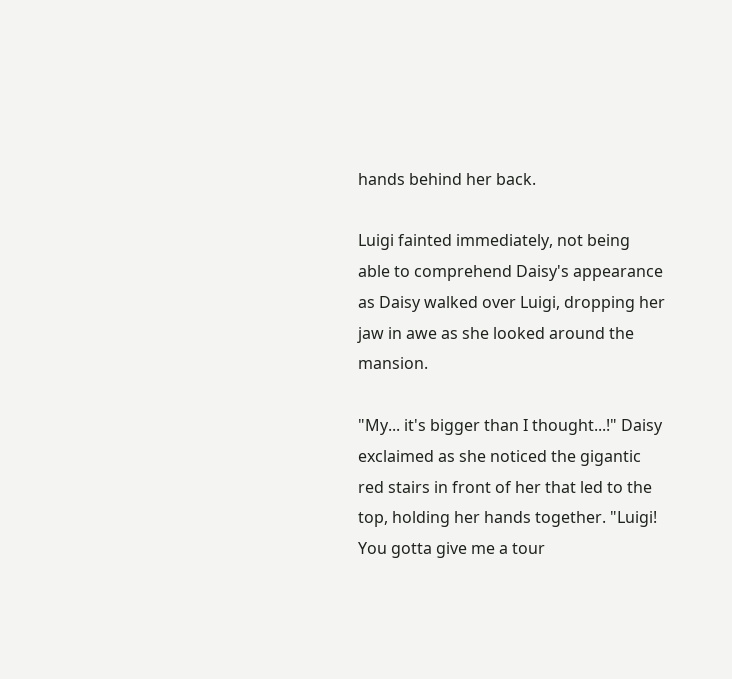hands behind her back.

Luigi fainted immediately, not being able to comprehend Daisy's appearance as Daisy walked over Luigi, dropping her jaw in awe as she looked around the mansion.

"My... it's bigger than I thought...!" Daisy exclaimed as she noticed the gigantic red stairs in front of her that led to the top, holding her hands together. "Luigi! You gotta give me a tour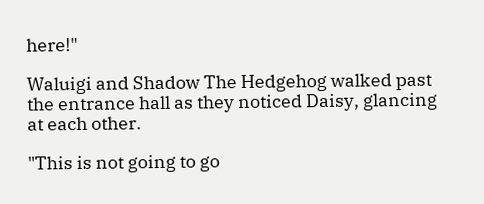here!"

Waluigi and Shadow The Hedgehog walked past the entrance hall as they noticed Daisy, glancing at each other.

"This is not going to go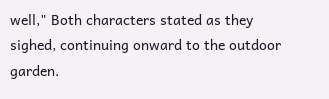well," Both characters stated as they sighed, continuing onward to the outdoor garden.